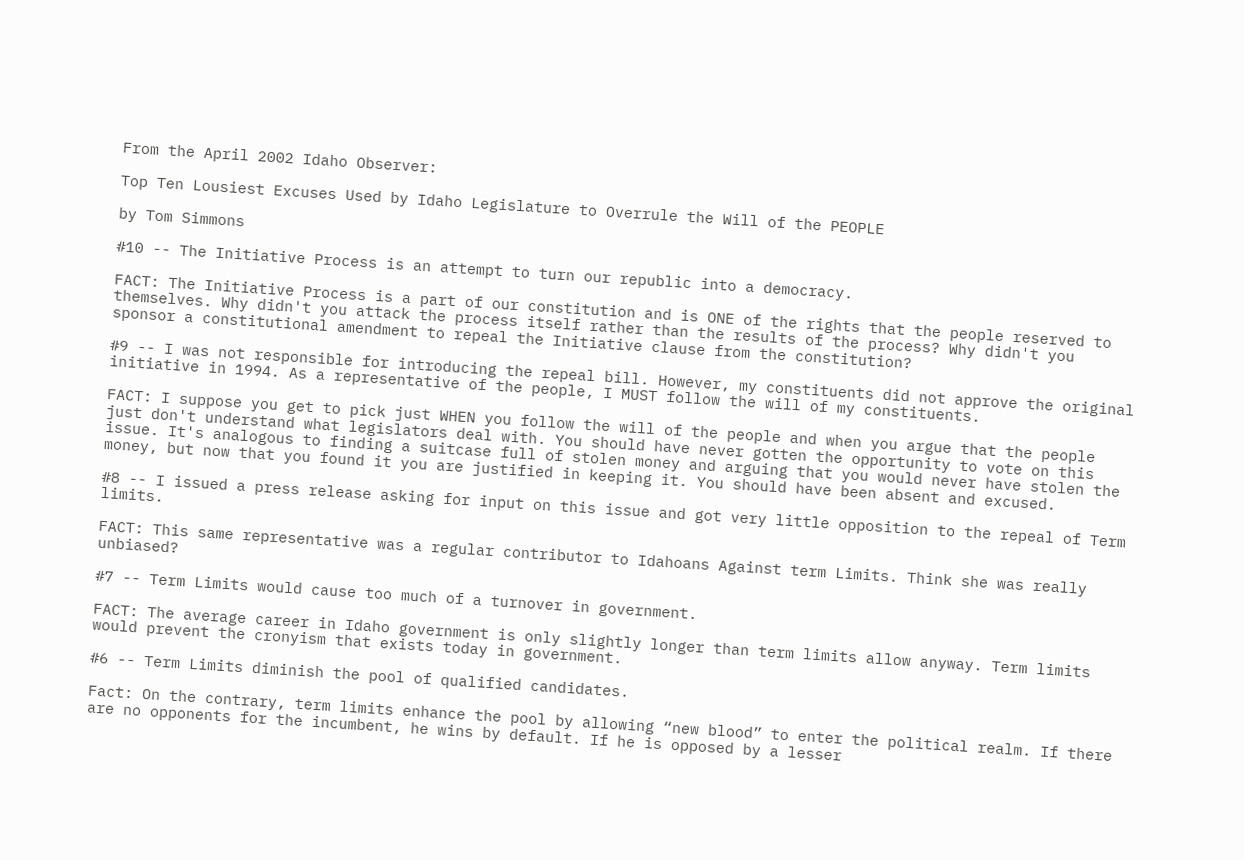From the April 2002 Idaho Observer:

Top Ten Lousiest Excuses Used by Idaho Legislature to Overrule the Will of the PEOPLE

by Tom Simmons

#10 -- The Initiative Process is an attempt to turn our republic into a democracy.

FACT: The Initiative Process is a part of our constitution and is ONE of the rights that the people reserved to themselves. Why didn't you attack the process itself rather than the results of the process? Why didn't you sponsor a constitutional amendment to repeal the Initiative clause from the constitution?

#9 -- I was not responsible for introducing the repeal bill. However, my constituents did not approve the original initiative in 1994. As a representative of the people, I MUST follow the will of my constituents.

FACT: I suppose you get to pick just WHEN you follow the will of the people and when you argue that the people just don't understand what legislators deal with. You should have never gotten the opportunity to vote on this issue. It's analogous to finding a suitcase full of stolen money and arguing that you would never have stolen the money, but now that you found it you are justified in keeping it. You should have been absent and excused.

#8 -- I issued a press release asking for input on this issue and got very little opposition to the repeal of Term limits.

FACT: This same representative was a regular contributor to Idahoans Against term Limits. Think she was really unbiased?

#7 -- Term Limits would cause too much of a turnover in government.

FACT: The average career in Idaho government is only slightly longer than term limits allow anyway. Term limits would prevent the cronyism that exists today in government.

#6 -- Term Limits diminish the pool of qualified candidates.

Fact: On the contrary, term limits enhance the pool by allowing “new blood” to enter the political realm. If there are no opponents for the incumbent, he wins by default. If he is opposed by a lesser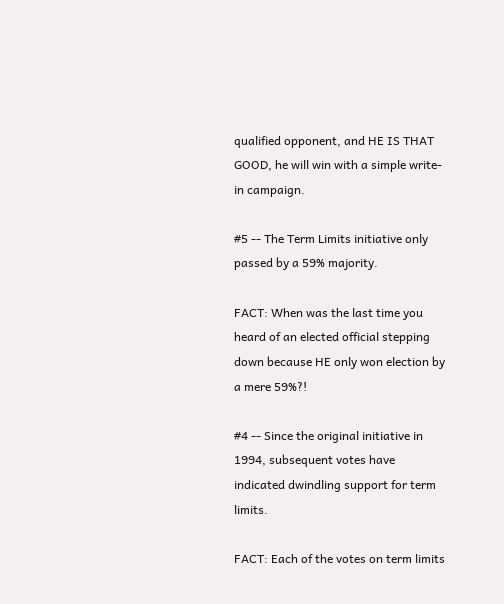qualified opponent, and HE IS THAT GOOD, he will win with a simple write-in campaign.

#5 -- The Term Limits initiative only passed by a 59% majority.

FACT: When was the last time you heard of an elected official stepping down because HE only won election by a mere 59%?!

#4 -- Since the original initiative in 1994, subsequent votes have indicated dwindling support for term limits.

FACT: Each of the votes on term limits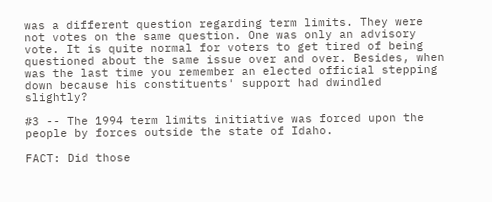was a different question regarding term limits. They were not votes on the same question. One was only an advisory vote. It is quite normal for voters to get tired of being questioned about the same issue over and over. Besides, when was the last time you remember an elected official stepping down because his constituents' support had dwindled slightly?

#3 -- The 1994 term limits initiative was forced upon the people by forces outside the state of Idaho.

FACT: Did those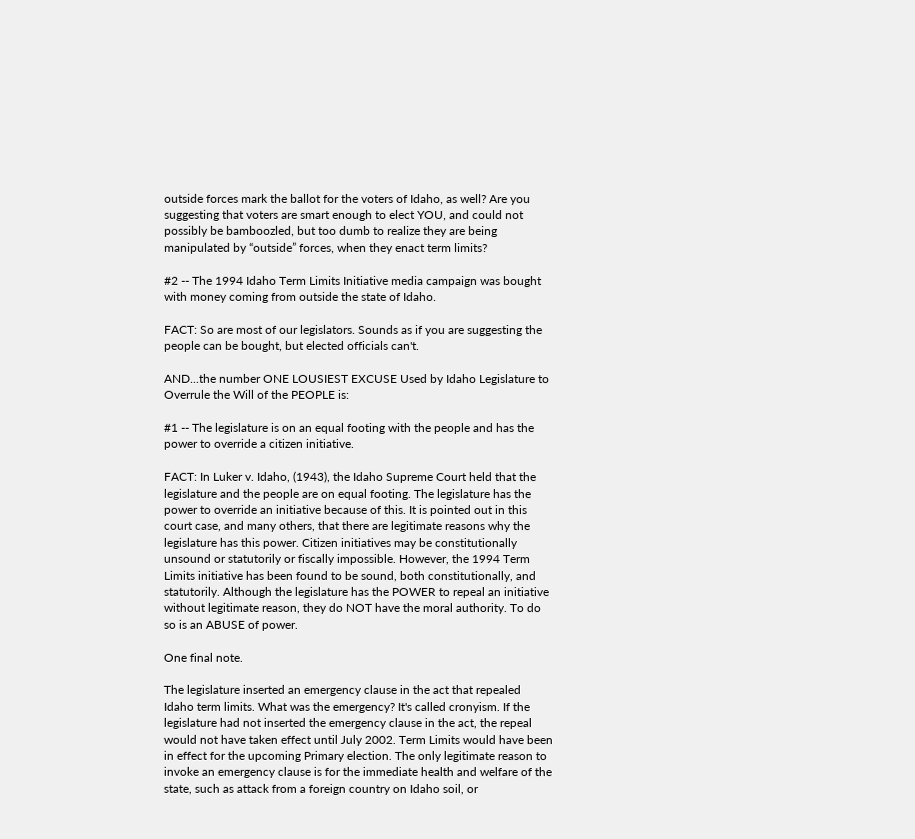outside forces mark the ballot for the voters of Idaho, as well? Are you suggesting that voters are smart enough to elect YOU, and could not possibly be bamboozled, but too dumb to realize they are being manipulated by “outside” forces, when they enact term limits?

#2 -- The 1994 Idaho Term Limits Initiative media campaign was bought with money coming from outside the state of Idaho.

FACT: So are most of our legislators. Sounds as if you are suggesting the people can be bought, but elected officials can't.

AND...the number ONE LOUSIEST EXCUSE Used by Idaho Legislature to Overrule the Will of the PEOPLE is:

#1 -- The legislature is on an equal footing with the people and has the power to override a citizen initiative.

FACT: In Luker v. Idaho, (1943), the Idaho Supreme Court held that the legislature and the people are on equal footing. The legislature has the power to override an initiative because of this. It is pointed out in this court case, and many others, that there are legitimate reasons why the legislature has this power. Citizen initiatives may be constitutionally unsound or statutorily or fiscally impossible. However, the 1994 Term Limits initiative has been found to be sound, both constitutionally, and statutorily. Although the legislature has the POWER to repeal an initiative without legitimate reason, they do NOT have the moral authority. To do so is an ABUSE of power.

One final note.

The legislature inserted an emergency clause in the act that repealed Idaho term limits. What was the emergency? It's called cronyism. If the legislature had not inserted the emergency clause in the act, the repeal would not have taken effect until July 2002. Term Limits would have been in effect for the upcoming Primary election. The only legitimate reason to invoke an emergency clause is for the immediate health and welfare of the state, such as attack from a foreign country on Idaho soil, or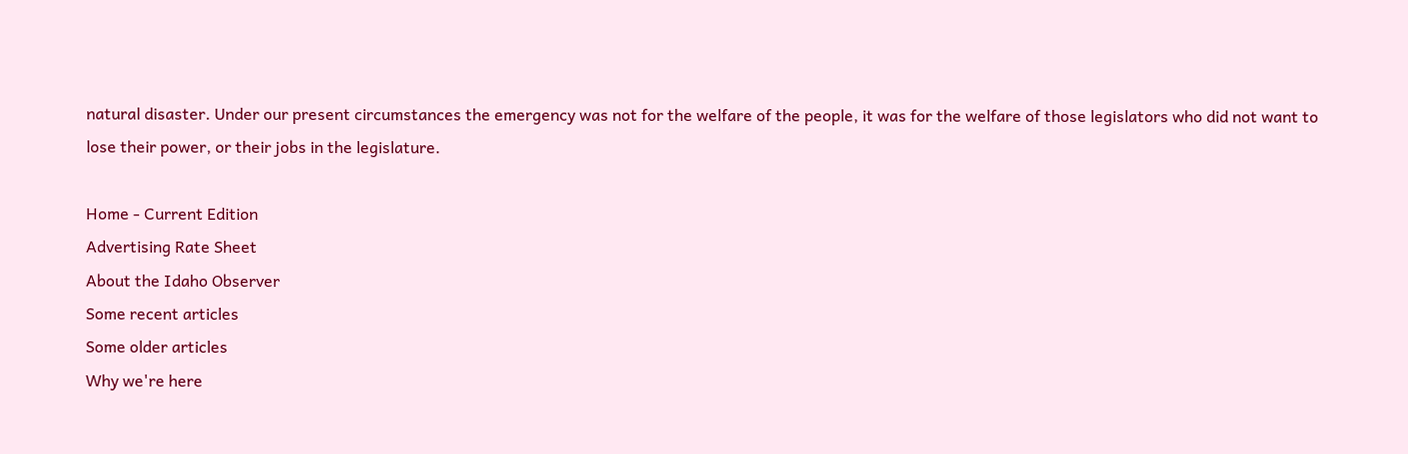natural disaster. Under our present circumstances the emergency was not for the welfare of the people, it was for the welfare of those legislators who did not want to lose their power, or their jobs in the legislature.

Home - Current Edition
Advertising Rate Sheet
About the Idaho Observer
Some recent articles
Some older articles
Why we're here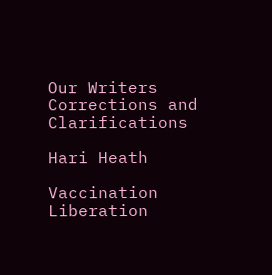Our Writers
Corrections and Clarifications

Hari Heath

Vaccination Liberation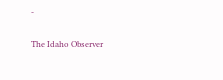-

The Idaho Observer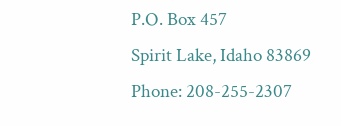P.O. Box 457
Spirit Lake, Idaho 83869
Phone: 208-255-2307